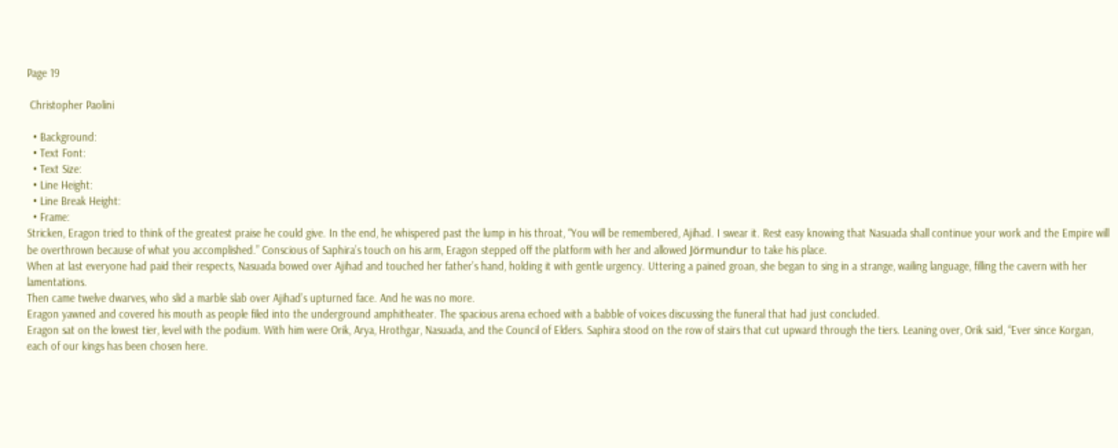Page 19

 Christopher Paolini

  • Background:
  • Text Font:
  • Text Size:
  • Line Height:
  • Line Break Height:
  • Frame:
Stricken, Eragon tried to think of the greatest praise he could give. In the end, he whispered past the lump in his throat, “You will be remembered, Ajihad. I swear it. Rest easy knowing that Nasuada shall continue your work and the Empire will be overthrown because of what you accomplished.” Conscious of Saphira’s touch on his arm, Eragon stepped off the platform with her and allowed Jörmundur to take his place.
When at last everyone had paid their respects, Nasuada bowed over Ajihad and touched her father’s hand, holding it with gentle urgency. Uttering a pained groan, she began to sing in a strange, wailing language, filling the cavern with her lamentations.
Then came twelve dwarves, who slid a marble slab over Ajihad’s upturned face. And he was no more.
Eragon yawned and covered his mouth as people filed into the underground amphitheater. The spacious arena echoed with a babble of voices discussing the funeral that had just concluded.
Eragon sat on the lowest tier, level with the podium. With him were Orik, Arya, Hrothgar, Nasuada, and the Council of Elders. Saphira stood on the row of stairs that cut upward through the tiers. Leaning over, Orik said, “Ever since Korgan, each of our kings has been chosen here.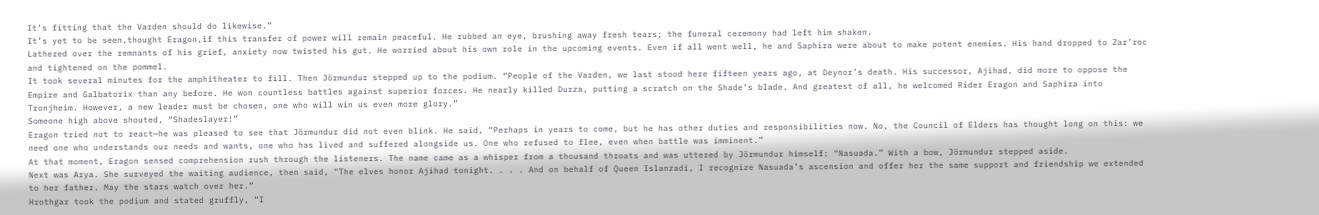It’s fitting that the Varden should do likewise.”
It’s yet to be seen,thought Eragon,if this transfer of power will remain peaceful. He rubbed an eye, brushing away fresh tears; the funeral ceremony had left him shaken.
Lathered over the remnants of his grief, anxiety now twisted his gut. He worried about his own role in the upcoming events. Even if all went well, he and Saphira were about to make potent enemies. His hand dropped to Zar’roc and tightened on the pommel.
It took several minutes for the amphitheater to fill. Then Jörmundur stepped up to the podium. “People of the Varden, we last stood here fifteen years ago, at Deynor’s death. His successor, Ajihad, did more to oppose the Empire and Galbatorix than any before. He won countless battles against superior forces. He nearly killed Durza, putting a scratch on the Shade’s blade. And greatest of all, he welcomed Rider Eragon and Saphira into Tronjheim. However, a new leader must be chosen, one who will win us even more glory.”
Someone high above shouted, “Shadeslayer!”
Eragon tried not to react—he was pleased to see that Jörmundur did not even blink. He said, “Perhaps in years to come, but he has other duties and responsibilities now. No, the Council of Elders has thought long on this: we need one who understands our needs and wants, one who has lived and suffered alongside us. One who refused to flee, even when battle was imminent.”
At that moment, Eragon sensed comprehension rush through the listeners. The name came as a whisper from a thousand throats and was uttered by Jörmundur himself: “Nasuada.” With a bow, Jörmundur stepped aside.
Next was Arya. She surveyed the waiting audience, then said, “The elves honor Ajihad tonight. . . . And on behalf of Queen Islanzadí, I recognize Nasuada’s ascension and offer her the same support and friendship we extended to her father. May the stars watch over her.”
Hrothgar took the podium and stated gruffly, “I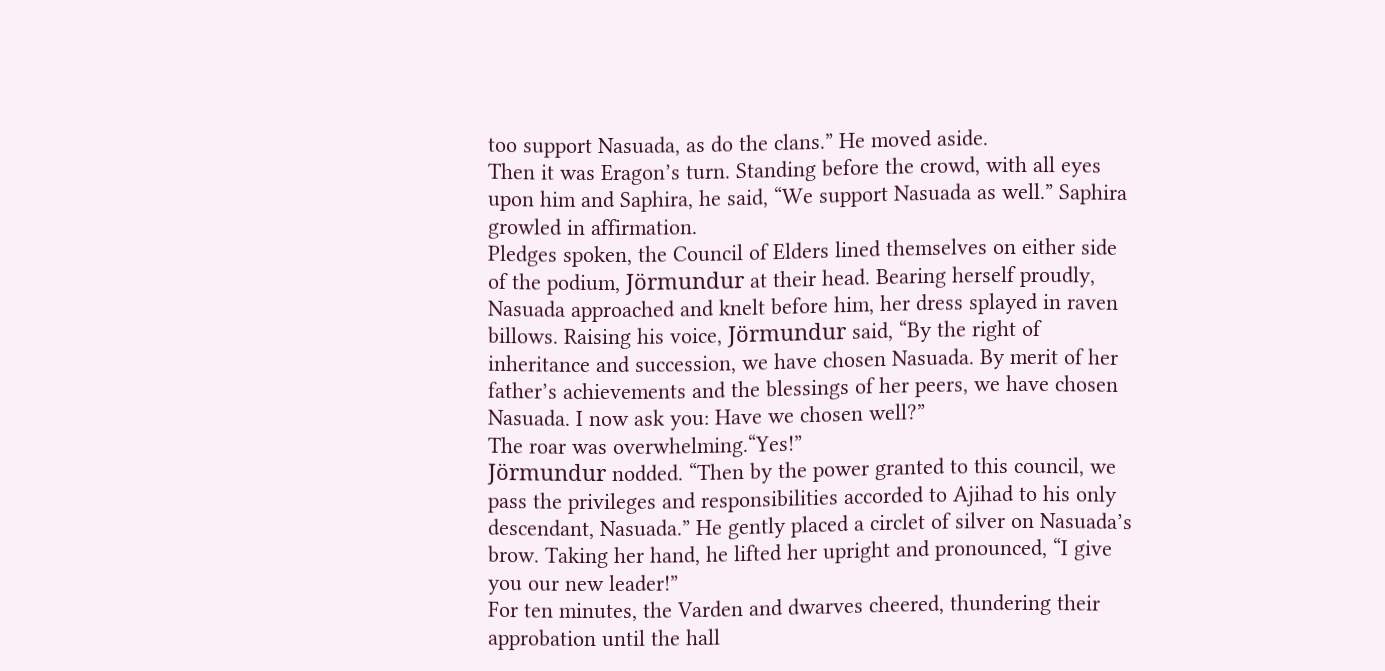too support Nasuada, as do the clans.” He moved aside.
Then it was Eragon’s turn. Standing before the crowd, with all eyes upon him and Saphira, he said, “We support Nasuada as well.” Saphira growled in affirmation.
Pledges spoken, the Council of Elders lined themselves on either side of the podium, Jörmundur at their head. Bearing herself proudly, Nasuada approached and knelt before him, her dress splayed in raven billows. Raising his voice, Jörmundur said, “By the right of inheritance and succession, we have chosen Nasuada. By merit of her father’s achievements and the blessings of her peers, we have chosen Nasuada. I now ask you: Have we chosen well?”
The roar was overwhelming.“Yes!”
Jörmundur nodded. “Then by the power granted to this council, we pass the privileges and responsibilities accorded to Ajihad to his only descendant, Nasuada.” He gently placed a circlet of silver on Nasuada’s brow. Taking her hand, he lifted her upright and pronounced, “I give you our new leader!”
For ten minutes, the Varden and dwarves cheered, thundering their approbation until the hall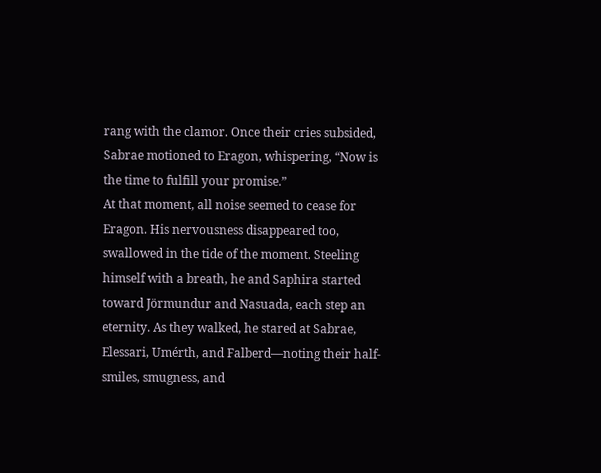rang with the clamor. Once their cries subsided, Sabrae motioned to Eragon, whispering, “Now is the time to fulfill your promise.”
At that moment, all noise seemed to cease for Eragon. His nervousness disappeared too, swallowed in the tide of the moment. Steeling himself with a breath, he and Saphira started toward Jörmundur and Nasuada, each step an eternity. As they walked, he stared at Sabrae, Elessari, Umérth, and Falberd—noting their half-smiles, smugness, and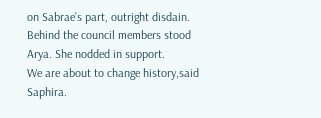on Sabrae’s part, outright disdain. Behind the council members stood Arya. She nodded in support.
We are about to change history,said Saphira.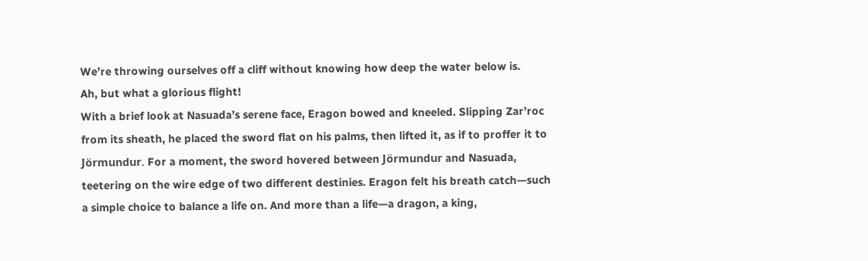We’re throwing ourselves off a cliff without knowing how deep the water below is.
Ah, but what a glorious flight!
With a brief look at Nasuada’s serene face, Eragon bowed and kneeled. Slipping Zar’roc from its sheath, he placed the sword flat on his palms, then lifted it, as if to proffer it to Jörmundur. For a moment, the sword hovered between Jörmundur and Nasuada, teetering on the wire edge of two different destinies. Eragon felt his breath catch—such a simple choice to balance a life on. And more than a life—a dragon, a king,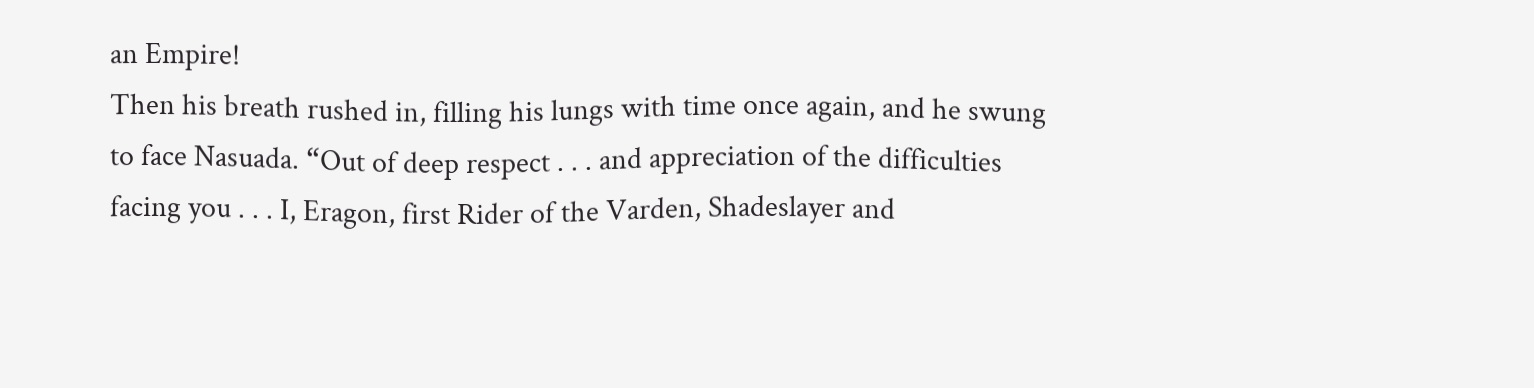an Empire!
Then his breath rushed in, filling his lungs with time once again, and he swung to face Nasuada. “Out of deep respect . . . and appreciation of the difficulties facing you . . . I, Eragon, first Rider of the Varden, Shadeslayer and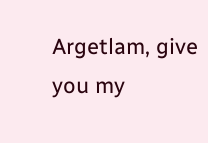Argetlam, give you my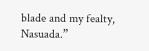blade and my fealty, Nasuada.”